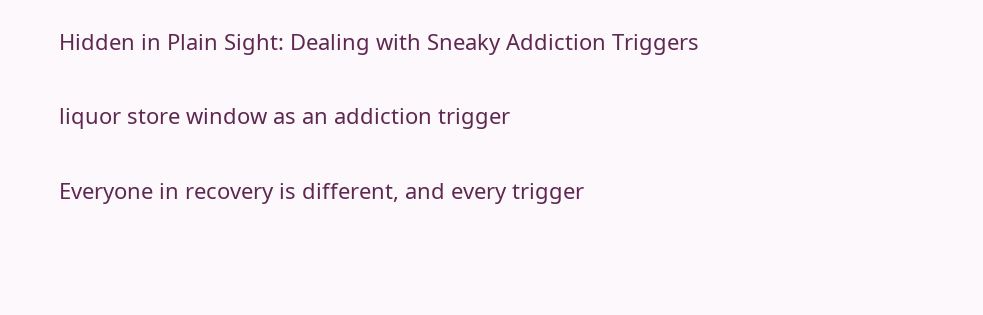Hidden in Plain Sight: Dealing with Sneaky Addiction Triggers

liquor store window as an addiction trigger

Everyone in recovery is different, and every trigger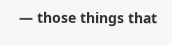— those things that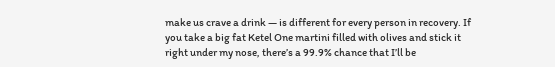make us crave a drink — is different for every person in recovery. If you take a big fat Ketel One martini filled with olives and stick it right under my nose, there’s a 99.9% chance that I’ll be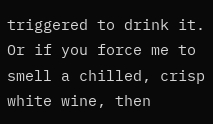triggered to drink it. Or if you force me to smell a chilled, crisp white wine, then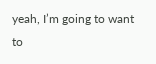yeah, I’m going to want to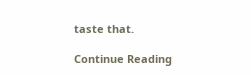taste that.

Continue Reading